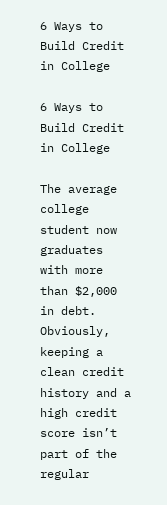6 Ways to Build Credit in College

6 Ways to Build Credit in College

The average college student now graduates with more than $2,000 in debt. Obviously, keeping a clean credit history and a high credit score isn’t part of the regular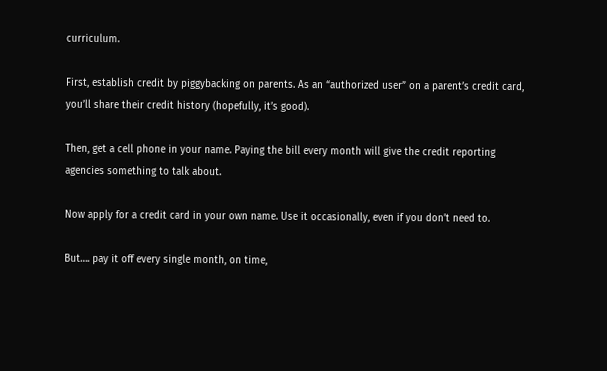curriculum.

First, establish credit by piggybacking on parents. As an “authorized user” on a parent’s credit card, you’ll share their credit history (hopefully, it’s good).

Then, get a cell phone in your name. Paying the bill every month will give the credit reporting agencies something to talk about.

Now apply for a credit card in your own name. Use it occasionally, even if you don’t need to.

But…. pay it off every single month, on time,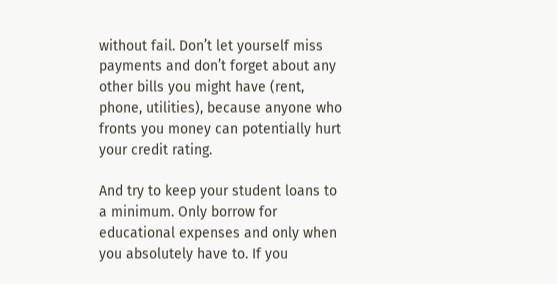without fail. Don’t let yourself miss payments and don’t forget about any other bills you might have (rent, phone, utilities), because anyone who fronts you money can potentially hurt your credit rating.

And try to keep your student loans to a minimum. Only borrow for educational expenses and only when you absolutely have to. If you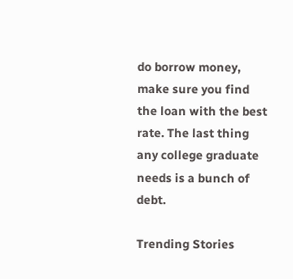do borrow money, make sure you find the loan with the best rate. The last thing any college graduate needs is a bunch of debt.

Trending Stories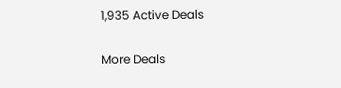1,935 Active Deals

More Deals